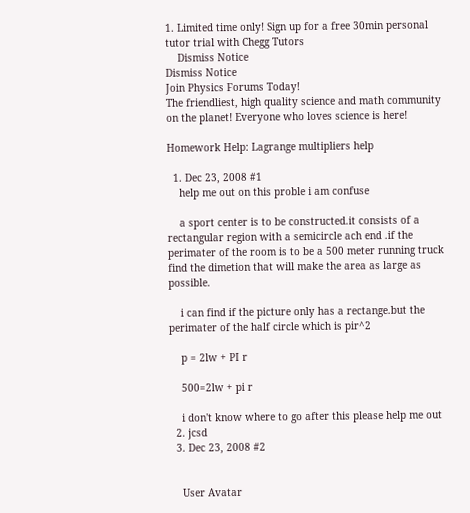1. Limited time only! Sign up for a free 30min personal tutor trial with Chegg Tutors
    Dismiss Notice
Dismiss Notice
Join Physics Forums Today!
The friendliest, high quality science and math community on the planet! Everyone who loves science is here!

Homework Help: Lagrange multipliers help

  1. Dec 23, 2008 #1
    help me out on this proble i am confuse

    a sport center is to be constructed.it consists of a rectangular region with a semicircle ach end .if the perimater of the room is to be a 500 meter running truck find the dimetion that will make the area as large as possible.

    i can find if the picture only has a rectange.but the perimater of the half circle which is pir^2

    p = 2lw + PI r

    500=2lw + pi r

    i don't know where to go after this please help me out
  2. jcsd
  3. Dec 23, 2008 #2


    User Avatar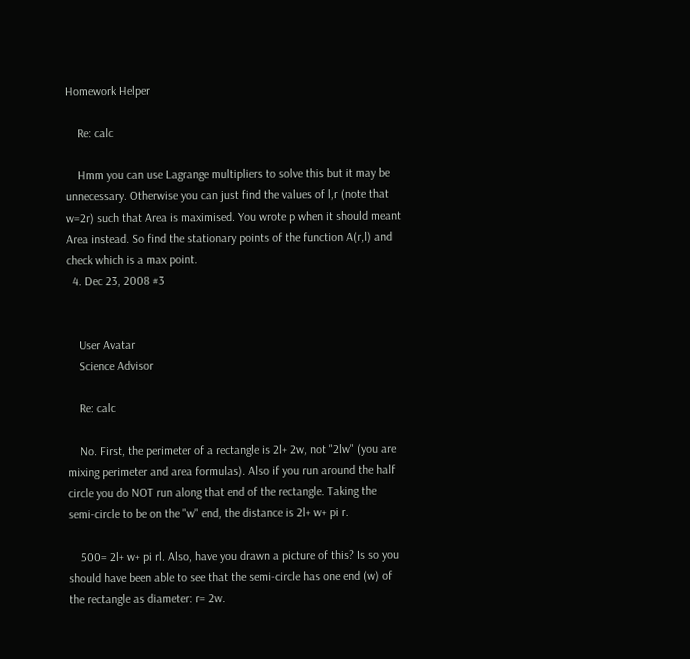Homework Helper

    Re: calc

    Hmm you can use Lagrange multipliers to solve this but it may be unnecessary. Otherwise you can just find the values of l,r (note that w=2r) such that Area is maximised. You wrote p when it should meant Area instead. So find the stationary points of the function A(r,l) and check which is a max point.
  4. Dec 23, 2008 #3


    User Avatar
    Science Advisor

    Re: calc

    No. First, the perimeter of a rectangle is 2l+ 2w, not "2lw" (you are mixing perimeter and area formulas). Also if you run around the half circle you do NOT run along that end of the rectangle. Taking the semi-circle to be on the "w" end, the distance is 2l+ w+ pi r.

    500= 2l+ w+ pi rl. Also, have you drawn a picture of this? Is so you should have been able to see that the semi-circle has one end (w) of the rectangle as diameter: r= 2w.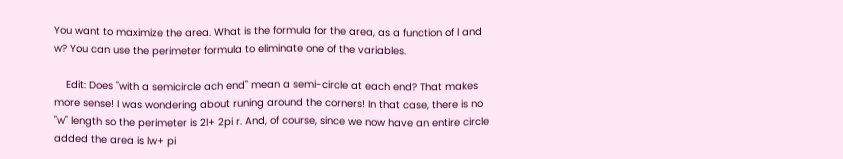You want to maximize the area. What is the formula for the area, as a function of l and w? You can use the perimeter formula to eliminate one of the variables.

    Edit: Does "with a semicircle ach end" mean a semi-circle at each end? That makes more sense! I was wondering about runing around the corners! In that case, there is no "w" length so the perimeter is 2l+ 2pi r. And, of course, since we now have an entire circle added the area is lw+ pi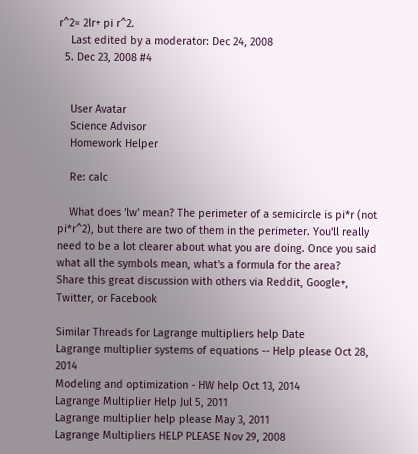r^2= 2lr+ pi r^2.
    Last edited by a moderator: Dec 24, 2008
  5. Dec 23, 2008 #4


    User Avatar
    Science Advisor
    Homework Helper

    Re: calc

    What does 'lw' mean? The perimeter of a semicircle is pi*r (not pi*r^2), but there are two of them in the perimeter. You'll really need to be a lot clearer about what you are doing. Once you said what all the symbols mean, what's a formula for the area?
Share this great discussion with others via Reddit, Google+, Twitter, or Facebook

Similar Threads for Lagrange multipliers help Date
Lagrange multiplier systems of equations -- Help please Oct 28, 2014
Modeling and optimization - HW help Oct 13, 2014
Lagrange Multiplier Help Jul 5, 2011
Lagrange multiplier help please May 3, 2011
Lagrange Multipliers HELP PLEASE Nov 29, 2008